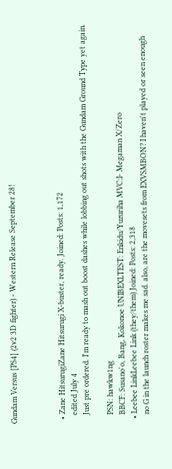Gundam Versus [PS4] (2v2 3D fighter) - Western Release September 28!



  • Zane HitsurugiZane Hitsurugi X-buster, ready. Joined: Posts: 1,172
    edited July 4
    Just pre ordered. I'm ready to mash out boost dashes while lobbing out shots with the Gundam Ground Type yet again.

    PSN: hawkw1ng
    BBCF: Susano'o, Bang, Kokonoe UNIBEXLTEST: Enkidu/Yuzuriha MVC:I- Megaman X/Zero
  • Leebee LinkLeebee Link (they/them) Joined: Posts: 2,318
    no G in the launch roster makes me sad. also, are the movesets from EXVSMBON? I haven't played or seen enough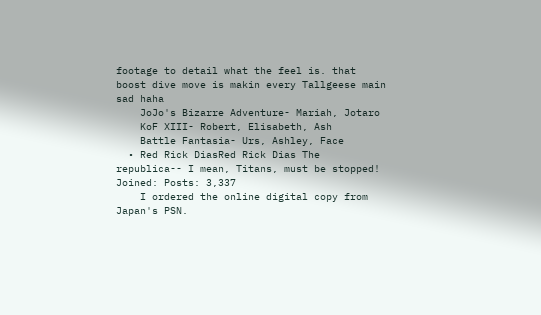footage to detail what the feel is. that boost dive move is makin every Tallgeese main sad haha
    JoJo's Bizarre Adventure- Mariah, Jotaro
    KoF XIII- Robert, Elisabeth, Ash
    Battle Fantasia- Urs, Ashley, Face
  • Red Rick DiasRed Rick Dias The republica-- I mean, Titans, must be stopped! Joined: Posts: 3,337
    I ordered the online digital copy from Japan's PSN.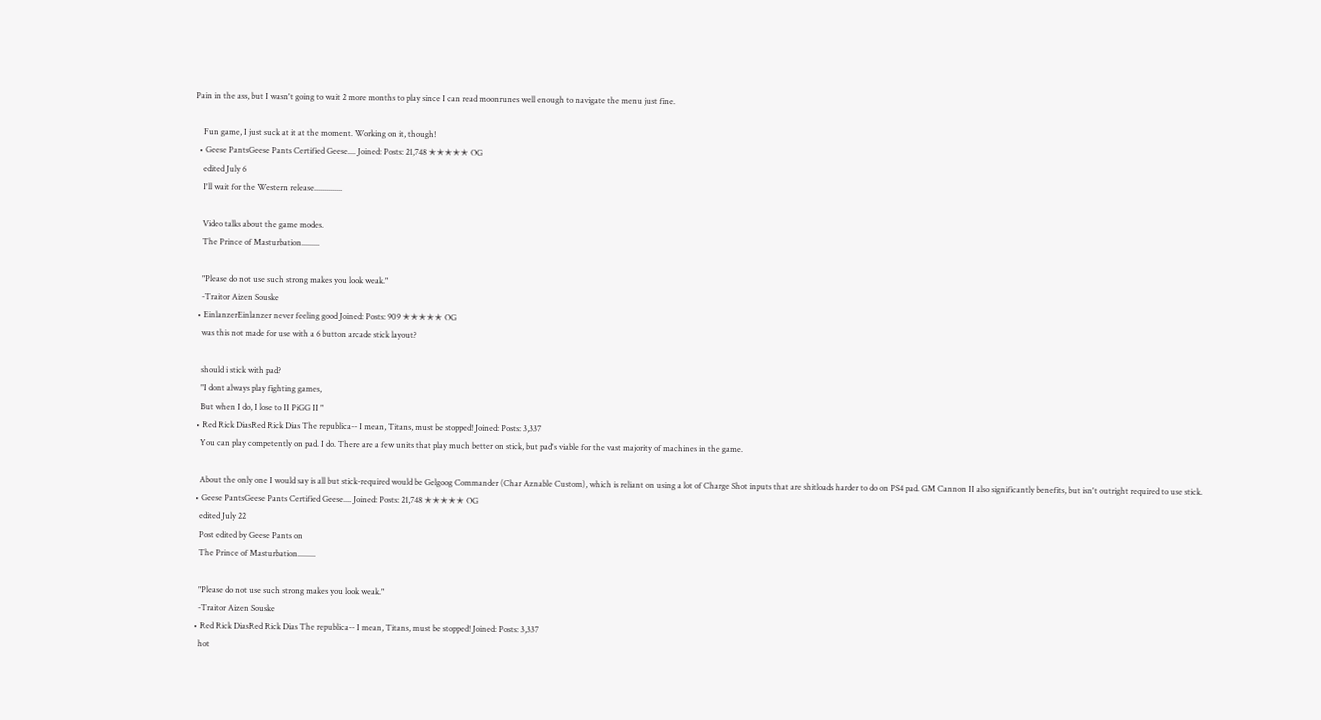Pain in the ass, but I wasn't going to wait 2 more months to play since I can read moonrunes well enough to navigate the menu just fine.

    Fun game, I just suck at it at the moment. Working on it, though!
  • Geese PantsGeese Pants Certified Geese.... Joined: Posts: 21,748 ✭✭✭✭✭ OG
    edited July 6
    I'll wait for the Western release..............

    Video talks about the game modes.
    The Prince of Masturbation.........

    "Please do not use such strong makes you look weak."
    -Traitor Aizen Souske
  • EinlanzerEinlanzer never feeling good Joined: Posts: 909 ✭✭✭✭✭ OG
    was this not made for use with a 6 button arcade stick layout?

    should i stick with pad?
    "I dont always play fighting games,
    But when I do, I lose to II PiGG II "
  • Red Rick DiasRed Rick Dias The republica-- I mean, Titans, must be stopped! Joined: Posts: 3,337
    You can play competently on pad. I do. There are a few units that play much better on stick, but pad's viable for the vast majority of machines in the game.

    About the only one I would say is all but stick-required would be Gelgoog Commander (Char Aznable Custom), which is reliant on using a lot of Charge Shot inputs that are shitloads harder to do on PS4 pad. GM Cannon II also significantly benefits, but isn't outright required to use stick.
  • Geese PantsGeese Pants Certified Geese.... Joined: Posts: 21,748 ✭✭✭✭✭ OG
    edited July 22
    Post edited by Geese Pants on
    The Prince of Masturbation.........

    "Please do not use such strong makes you look weak."
    -Traitor Aizen Souske
  • Red Rick DiasRed Rick Dias The republica-- I mean, Titans, must be stopped! Joined: Posts: 3,337
    hot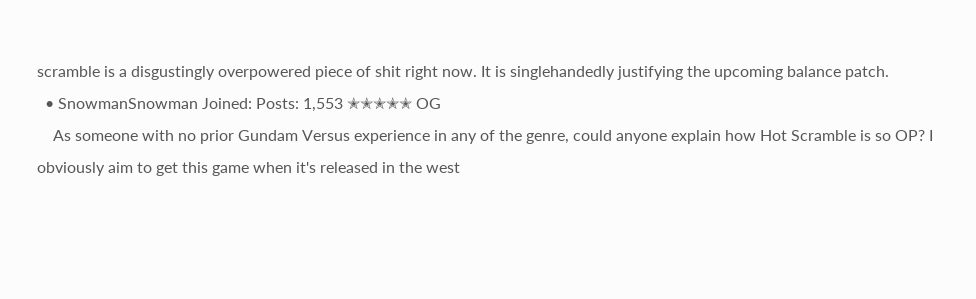scramble is a disgustingly overpowered piece of shit right now. It is singlehandedly justifying the upcoming balance patch.
  • SnowmanSnowman Joined: Posts: 1,553 ✭✭✭✭✭ OG
    As someone with no prior Gundam Versus experience in any of the genre, could anyone explain how Hot Scramble is so OP? I obviously aim to get this game when it's released in the west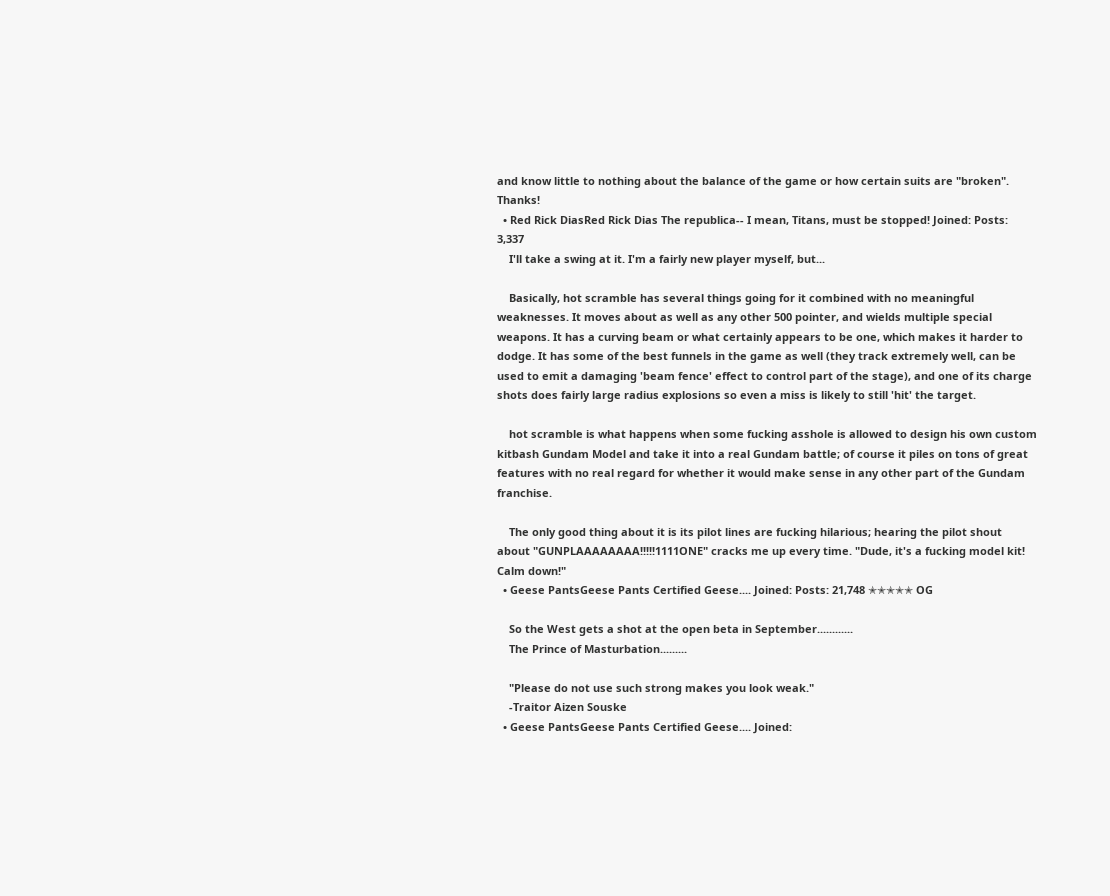and know little to nothing about the balance of the game or how certain suits are "broken". Thanks!
  • Red Rick DiasRed Rick Dias The republica-- I mean, Titans, must be stopped! Joined: Posts: 3,337
    I'll take a swing at it. I'm a fairly new player myself, but...

    Basically, hot scramble has several things going for it combined with no meaningful weaknesses. It moves about as well as any other 500 pointer, and wields multiple special weapons. It has a curving beam or what certainly appears to be one, which makes it harder to dodge. It has some of the best funnels in the game as well (they track extremely well, can be used to emit a damaging 'beam fence' effect to control part of the stage), and one of its charge shots does fairly large radius explosions so even a miss is likely to still 'hit' the target.

    hot scramble is what happens when some fucking asshole is allowed to design his own custom kitbash Gundam Model and take it into a real Gundam battle; of course it piles on tons of great features with no real regard for whether it would make sense in any other part of the Gundam franchise.

    The only good thing about it is its pilot lines are fucking hilarious; hearing the pilot shout about "GUNPLAAAAAAAA!!!!!1111ONE" cracks me up every time. "Dude, it's a fucking model kit! Calm down!"
  • Geese PantsGeese Pants Certified Geese.... Joined: Posts: 21,748 ✭✭✭✭✭ OG

    So the West gets a shot at the open beta in September............
    The Prince of Masturbation.........

    "Please do not use such strong makes you look weak."
    -Traitor Aizen Souske
  • Geese PantsGeese Pants Certified Geese.... Joined: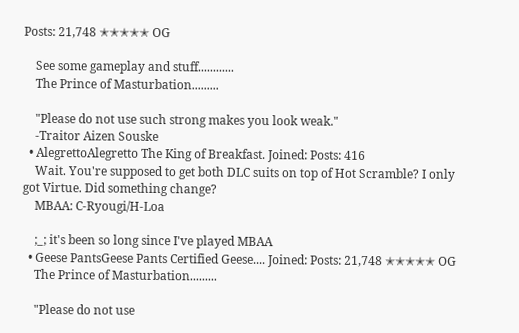Posts: 21,748 ✭✭✭✭✭ OG

    See some gameplay and stuff............
    The Prince of Masturbation.........

    "Please do not use such strong makes you look weak."
    -Traitor Aizen Souske
  • AlegrettoAlegretto The King of Breakfast. Joined: Posts: 416
    Wait. You're supposed to get both DLC suits on top of Hot Scramble? I only got Virtue. Did something change?
    MBAA: C-Ryougi/H-Loa

    ;_; it's been so long since I've played MBAA
  • Geese PantsGeese Pants Certified Geese.... Joined: Posts: 21,748 ✭✭✭✭✭ OG
    The Prince of Masturbation.........

    "Please do not use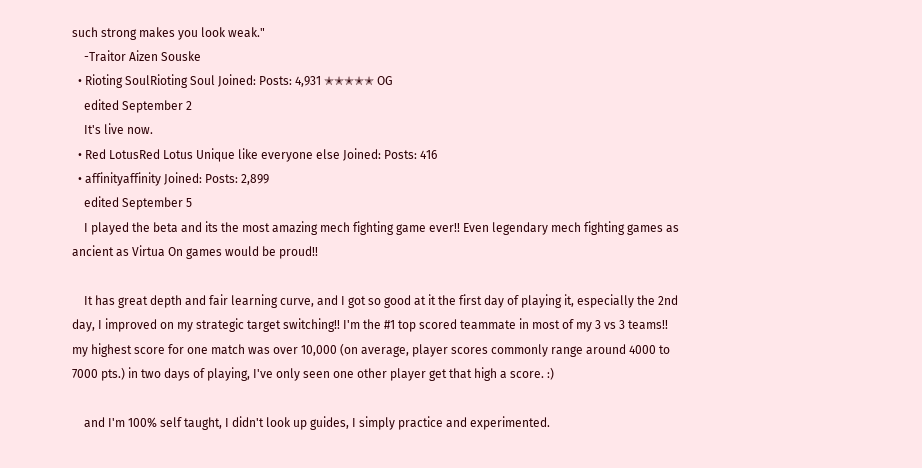such strong makes you look weak."
    -Traitor Aizen Souske
  • Rioting SoulRioting Soul Joined: Posts: 4,931 ✭✭✭✭✭ OG
    edited September 2
    It's live now.
  • Red LotusRed Lotus Unique like everyone else Joined: Posts: 416
  • affinityaffinity Joined: Posts: 2,899
    edited September 5
    I played the beta and its the most amazing mech fighting game ever!! Even legendary mech fighting games as ancient as Virtua On games would be proud!!

    It has great depth and fair learning curve, and I got so good at it the first day of playing it, especially the 2nd day, I improved on my strategic target switching!! I'm the #1 top scored teammate in most of my 3 vs 3 teams!! my highest score for one match was over 10,000 (on average, player scores commonly range around 4000 to 7000 pts.) in two days of playing, I've only seen one other player get that high a score. :)

    and I'm 100% self taught, I didn't look up guides, I simply practice and experimented.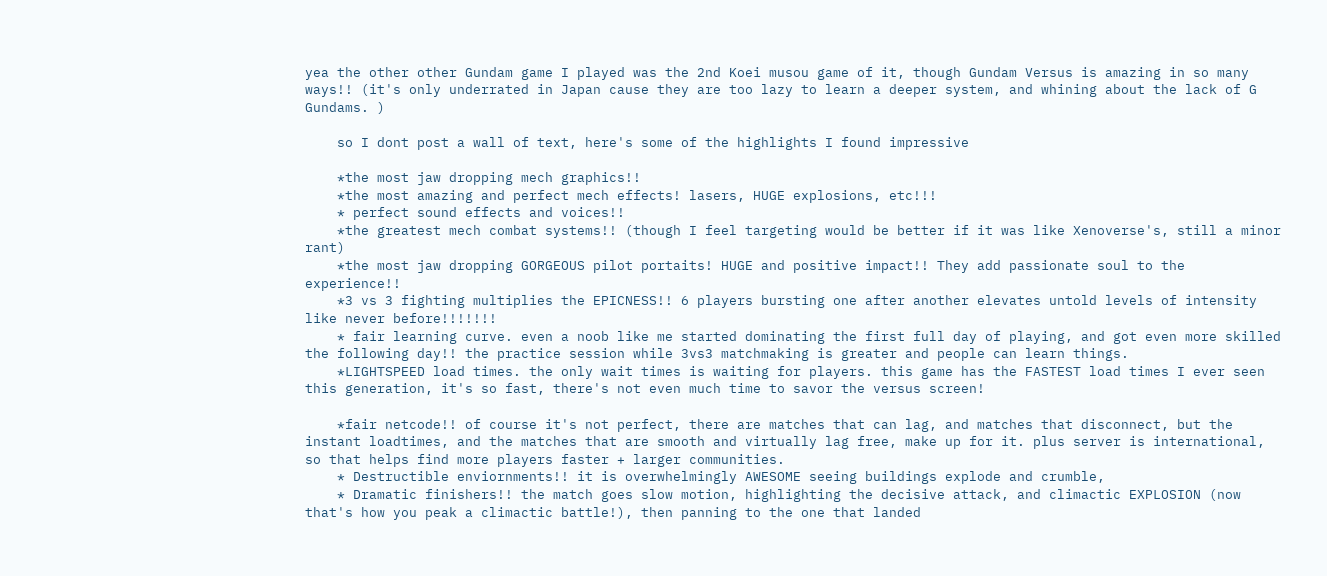yea the other other Gundam game I played was the 2nd Koei musou game of it, though Gundam Versus is amazing in so many ways!! (it's only underrated in Japan cause they are too lazy to learn a deeper system, and whining about the lack of G Gundams. )

    so I dont post a wall of text, here's some of the highlights I found impressive

    *the most jaw dropping mech graphics!!
    *the most amazing and perfect mech effects! lasers, HUGE explosions, etc!!!
    * perfect sound effects and voices!!
    *the greatest mech combat systems!! (though I feel targeting would be better if it was like Xenoverse's, still a minor rant)
    *the most jaw dropping GORGEOUS pilot portaits! HUGE and positive impact!! They add passionate soul to the experience!!
    *3 vs 3 fighting multiplies the EPICNESS!! 6 players bursting one after another elevates untold levels of intensity like never before!!!!!!!
    * fair learning curve. even a noob like me started dominating the first full day of playing, and got even more skilled the following day!! the practice session while 3vs3 matchmaking is greater and people can learn things.
    *LIGHTSPEED load times. the only wait times is waiting for players. this game has the FASTEST load times I ever seen this generation, it's so fast, there's not even much time to savor the versus screen!

    *fair netcode!! of course it's not perfect, there are matches that can lag, and matches that disconnect, but the instant loadtimes, and the matches that are smooth and virtually lag free, make up for it. plus server is international, so that helps find more players faster + larger communities.
    * Destructible enviornments!! it is overwhelmingly AWESOME seeing buildings explode and crumble,
    * Dramatic finishers!! the match goes slow motion, highlighting the decisive attack, and climactic EXPLOSION (now that's how you peak a climactic battle!), then panning to the one that landed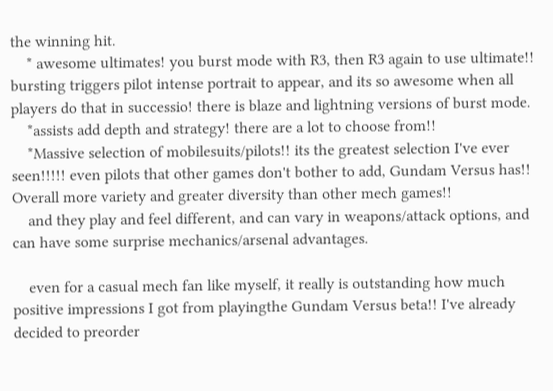the winning hit.
    * awesome ultimates! you burst mode with R3, then R3 again to use ultimate!! bursting triggers pilot intense portrait to appear, and its so awesome when all players do that in successio! there is blaze and lightning versions of burst mode.
    *assists add depth and strategy! there are a lot to choose from!!
    *Massive selection of mobilesuits/pilots!! its the greatest selection I've ever seen!!!!! even pilots that other games don't bother to add, Gundam Versus has!! Overall more variety and greater diversity than other mech games!!
    and they play and feel different, and can vary in weapons/attack options, and can have some surprise mechanics/arsenal advantages.

    even for a casual mech fan like myself, it really is outstanding how much positive impressions I got from playingthe Gundam Versus beta!! I've already decided to preorder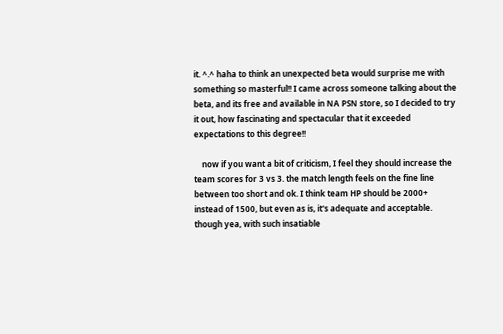it. ^.^ haha to think an unexpected beta would surprise me with something so masterful!! I came across someone talking about the beta, and its free and available in NA PSN store, so I decided to try it out, how fascinating and spectacular that it exceeded expectations to this degree!!

    now if you want a bit of criticism, I feel they should increase the team scores for 3 vs 3. the match length feels on the fine line between too short and ok. I think team HP should be 2000+ instead of 1500, but even as is, it's adequate and acceptable. though yea, with such insatiable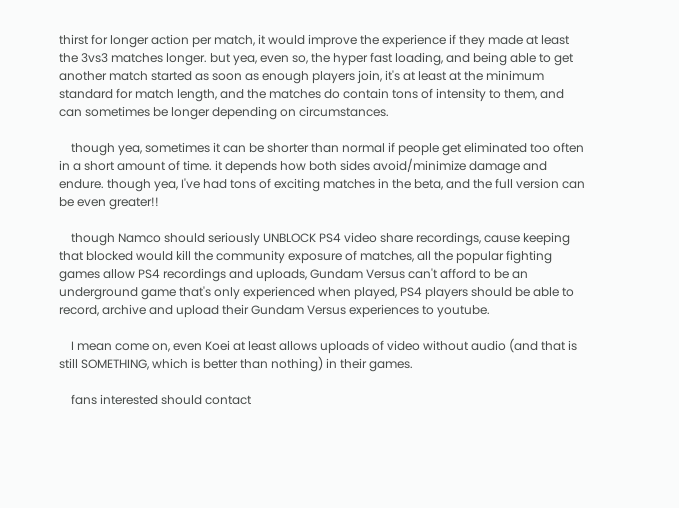thirst for longer action per match, it would improve the experience if they made at least the 3vs3 matches longer. but yea, even so, the hyper fast loading, and being able to get another match started as soon as enough players join, it's at least at the minimum standard for match length, and the matches do contain tons of intensity to them, and can sometimes be longer depending on circumstances.

    though yea, sometimes it can be shorter than normal if people get eliminated too often in a short amount of time. it depends how both sides avoid/minimize damage and endure. though yea, I've had tons of exciting matches in the beta, and the full version can be even greater!!

    though Namco should seriously UNBLOCK PS4 video share recordings, cause keeping that blocked would kill the community exposure of matches, all the popular fighting games allow PS4 recordings and uploads, Gundam Versus can't afford to be an underground game that's only experienced when played, PS4 players should be able to record, archive and upload their Gundam Versus experiences to youtube.

    I mean come on, even Koei at least allows uploads of video without audio (and that is still SOMETHING, which is better than nothing) in their games.

    fans interested should contact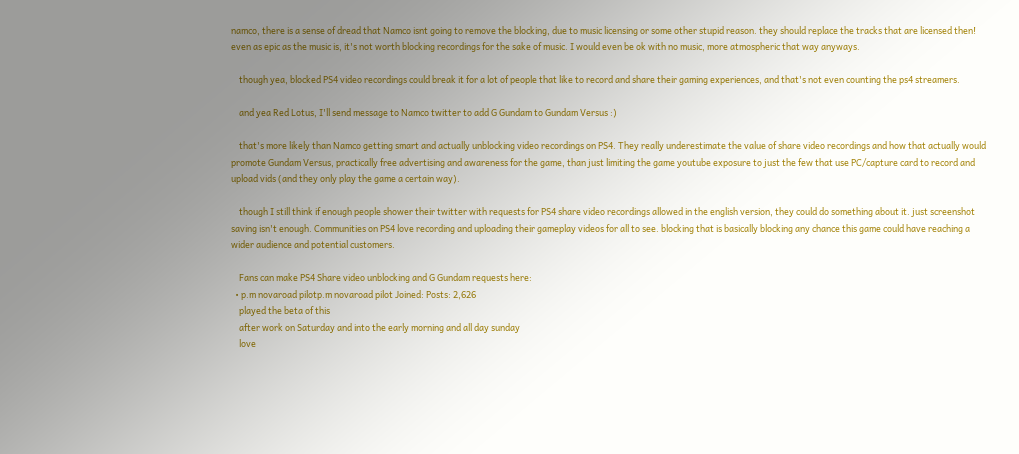namco, there is a sense of dread that Namco isnt going to remove the blocking, due to music licensing or some other stupid reason. they should replace the tracks that are licensed then! even as epic as the music is, it's not worth blocking recordings for the sake of music. I would even be ok with no music, more atmospheric that way anyways.

    though yea, blocked PS4 video recordings could break it for a lot of people that like to record and share their gaming experiences, and that's not even counting the ps4 streamers.

    and yea Red Lotus, I'll send message to Namco twitter to add G Gundam to Gundam Versus :)

    that's more likely than Namco getting smart and actually unblocking video recordings on PS4. They really underestimate the value of share video recordings and how that actually would promote Gundam Versus, practically free advertising and awareness for the game, than just limiting the game youtube exposure to just the few that use PC/capture card to record and upload vids (and they only play the game a certain way).

    though I still think if enough people shower their twitter with requests for PS4 share video recordings allowed in the english version, they could do something about it. just screenshot saving isn't enough. Communities on PS4 love recording and uploading their gameplay videos for all to see. blocking that is basically blocking any chance this game could have reaching a wider audience and potential customers.

    Fans can make PS4 Share video unblocking and G Gundam requests here:
  • p.m novaroad pilotp.m novaroad pilot Joined: Posts: 2,626
    played the beta of this
    after work on Saturday and into the early morning and all day sunday
    love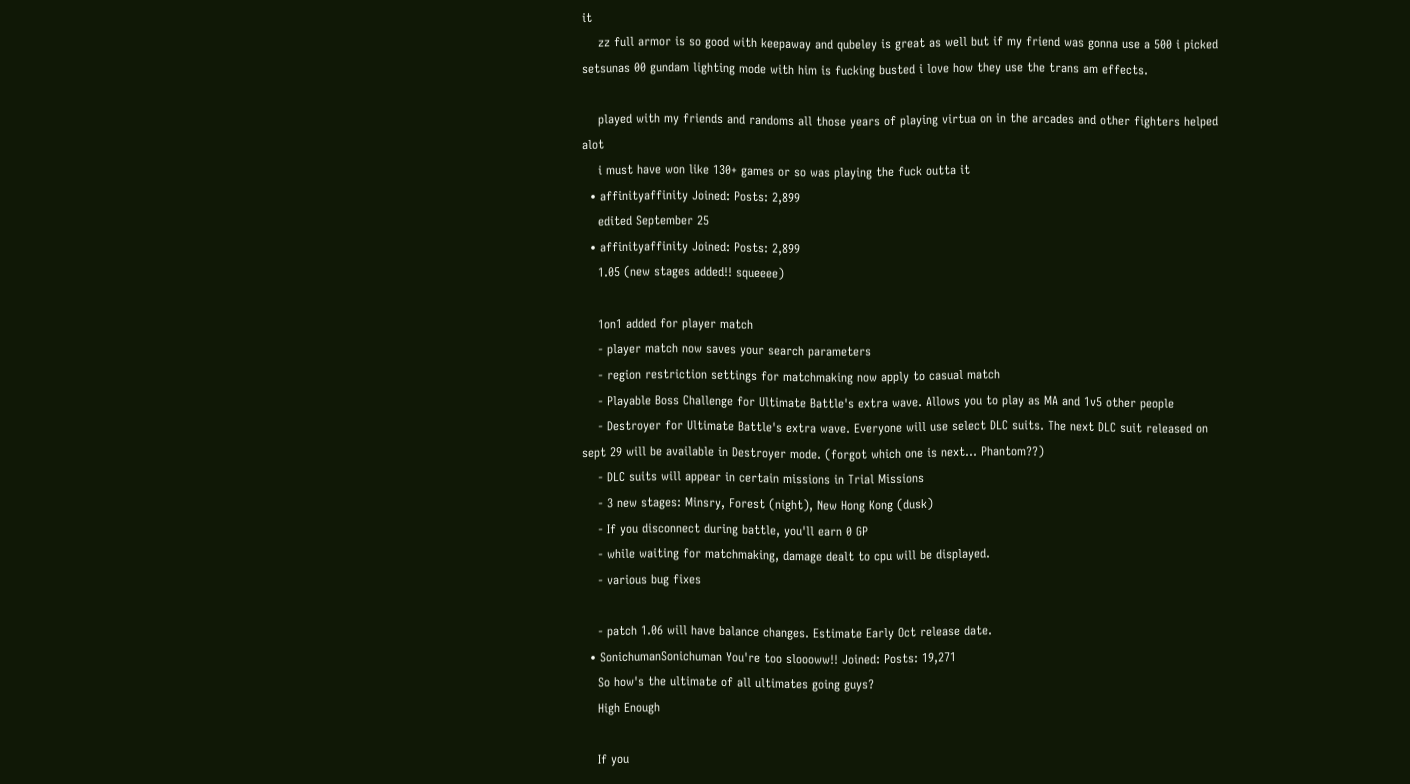it
    zz full armor is so good with keepaway and qubeley is great as well but if my friend was gonna use a 500 i picked setsunas 00 gundam lighting mode with him is fucking busted i love how they use the trans am effects.

    played with my friends and randoms all those years of playing virtua on in the arcades and other fighters helped alot
    i must have won like 130+ games or so was playing the fuck outta it
  • affinityaffinity Joined: Posts: 2,899
    edited September 25
  • affinityaffinity Joined: Posts: 2,899
    1.05 (new stages added!! squeeee)

    1on1 added for player match
    - player match now saves your search parameters
    - region restriction settings for matchmaking now apply to casual match
    - Playable Boss Challenge for Ultimate Battle's extra wave. Allows you to play as MA and 1v5 other people
    - Destroyer for Ultimate Battle's extra wave. Everyone will use select DLC suits. The next DLC suit released on sept 29 will be available in Destroyer mode. (forgot which one is next... Phantom??)
    - DLC suits will appear in certain missions in Trial Missions
    - 3 new stages: Minsry, Forest (night), New Hong Kong (dusk)
    - If you disconnect during battle, you'll earn 0 GP
    - while waiting for matchmaking, damage dealt to cpu will be displayed.
    - various bug fixes

    - patch 1.06 will have balance changes. Estimate Early Oct release date.
  • SonichumanSonichuman You're too sloooww!! Joined: Posts: 19,271
    So how's the ultimate of all ultimates going guys?
    High Enough

    If you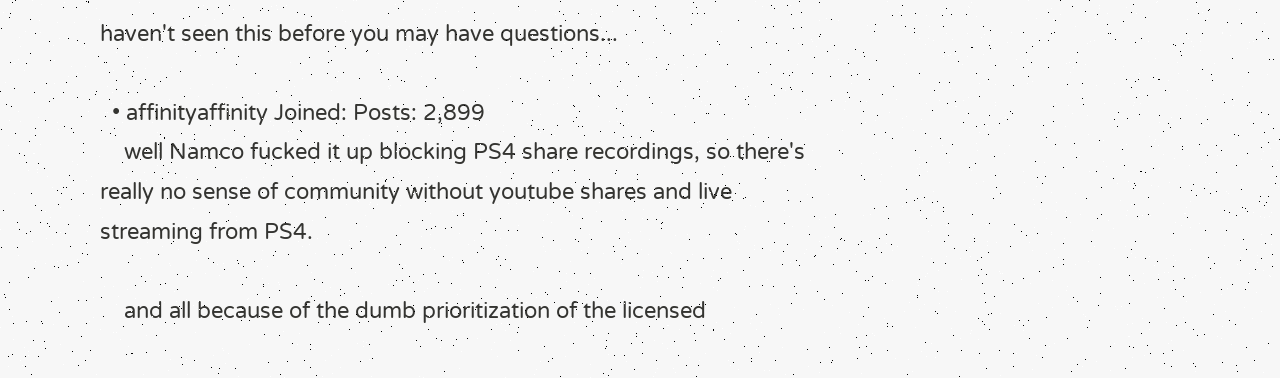haven't seen this before you may have questions...

  • affinityaffinity Joined: Posts: 2,899
    well Namco fucked it up blocking PS4 share recordings, so there's really no sense of community without youtube shares and live streaming from PS4.

    and all because of the dumb prioritization of the licensed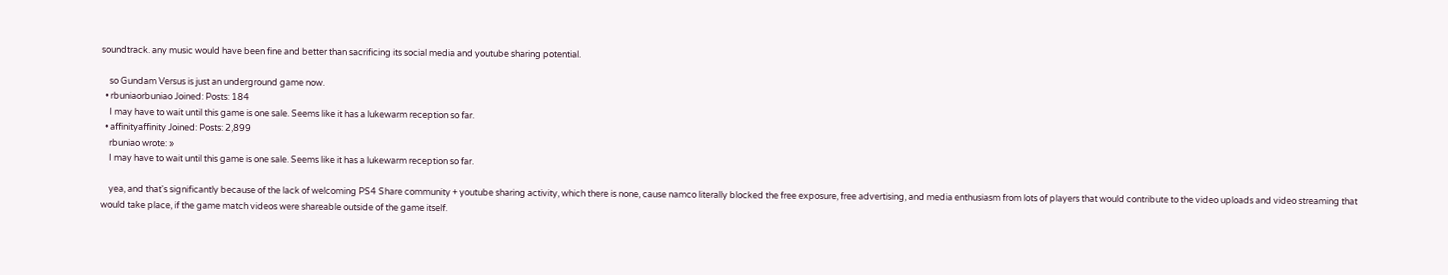soundtrack. any music would have been fine and better than sacrificing its social media and youtube sharing potential.

    so Gundam Versus is just an underground game now.
  • rbuniaorbuniao Joined: Posts: 184
    I may have to wait until this game is one sale. Seems like it has a lukewarm reception so far.
  • affinityaffinity Joined: Posts: 2,899
    rbuniao wrote: »
    I may have to wait until this game is one sale. Seems like it has a lukewarm reception so far.

    yea, and that's significantly because of the lack of welcoming PS4 Share community + youtube sharing activity, which there is none, cause namco literally blocked the free exposure, free advertising, and media enthusiasm from lots of players that would contribute to the video uploads and video streaming that would take place, if the game match videos were shareable outside of the game itself.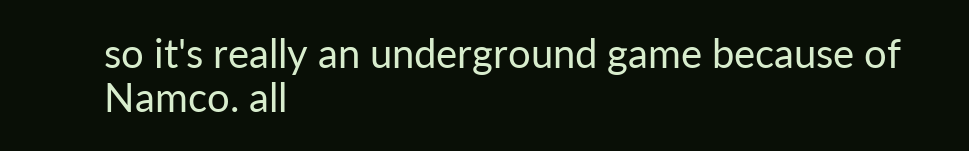so it's really an underground game because of Namco. all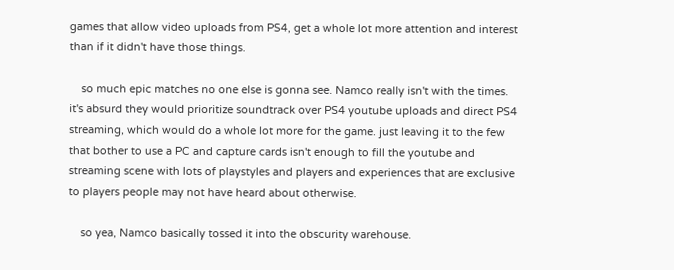games that allow video uploads from PS4, get a whole lot more attention and interest than if it didn't have those things.

    so much epic matches no one else is gonna see. Namco really isn't with the times. it's absurd they would prioritize soundtrack over PS4 youtube uploads and direct PS4 streaming, which would do a whole lot more for the game. just leaving it to the few that bother to use a PC and capture cards isn't enough to fill the youtube and streaming scene with lots of playstyles and players and experiences that are exclusive to players people may not have heard about otherwise.

    so yea, Namco basically tossed it into the obscurity warehouse.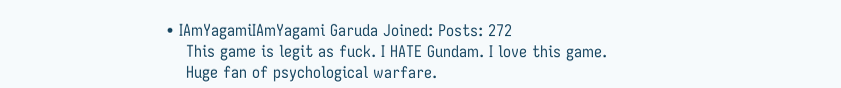• IAmYagamiIAmYagami Garuda Joined: Posts: 272
    This game is legit as fuck. I HATE Gundam. I love this game.
    Huge fan of psychological warfare.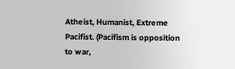Atheist, Humanist, Extreme Pacifist. (Pacifism is opposition to war,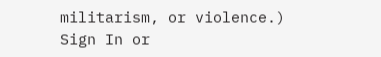militarism, or violence.)
Sign In or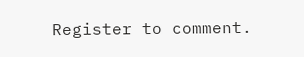Register to comment.